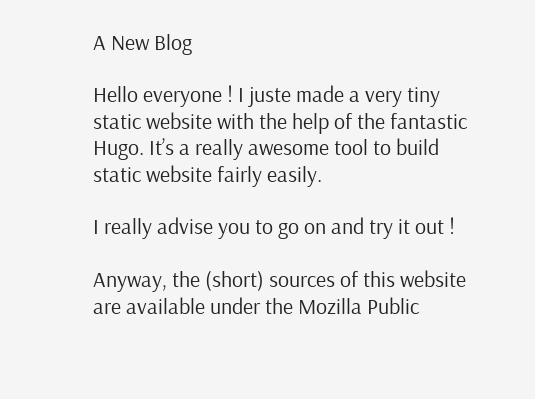A New Blog

Hello everyone ! I juste made a very tiny static website with the help of the fantastic Hugo. It’s a really awesome tool to build static website fairly easily.

I really advise you to go on and try it out !

Anyway, the (short) sources of this website are available under the Mozilla Public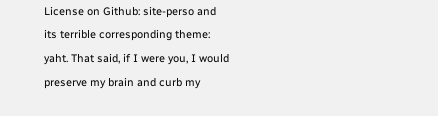License on Github: site-perso and its terrible corresponding theme: yaht. That said, if I were you, I would preserve my brain and curb my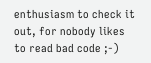enthusiasm to check it out, for nobody likes to read bad code ;-)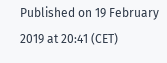Published on 19 February 2019 at 20:41 (CET)